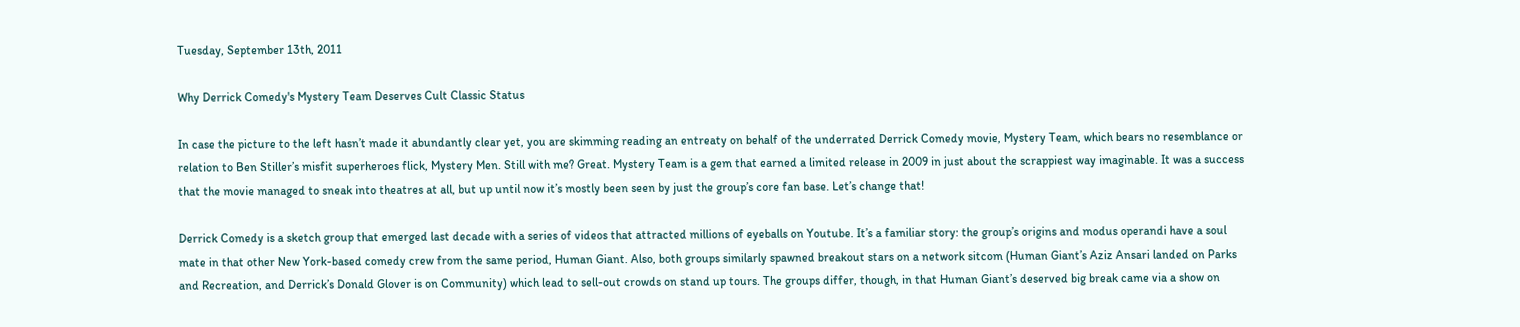Tuesday, September 13th, 2011

Why Derrick Comedy's Mystery Team Deserves Cult Classic Status

In case the picture to the left hasn’t made it abundantly clear yet, you are skimming reading an entreaty on behalf of the underrated Derrick Comedy movie, Mystery Team, which bears no resemblance or relation to Ben Stiller’s misfit superheroes flick, Mystery Men. Still with me? Great. Mystery Team is a gem that earned a limited release in 2009 in just about the scrappiest way imaginable. It was a success that the movie managed to sneak into theatres at all, but up until now it’s mostly been seen by just the group’s core fan base. Let’s change that!

Derrick Comedy is a sketch group that emerged last decade with a series of videos that attracted millions of eyeballs on Youtube. It’s a familiar story: the group’s origins and modus operandi have a soul mate in that other New York-based comedy crew from the same period, Human Giant. Also, both groups similarly spawned breakout stars on a network sitcom (Human Giant’s Aziz Ansari landed on Parks and Recreation, and Derrick’s Donald Glover is on Community) which lead to sell-out crowds on stand up tours. The groups differ, though, in that Human Giant’s deserved big break came via a show on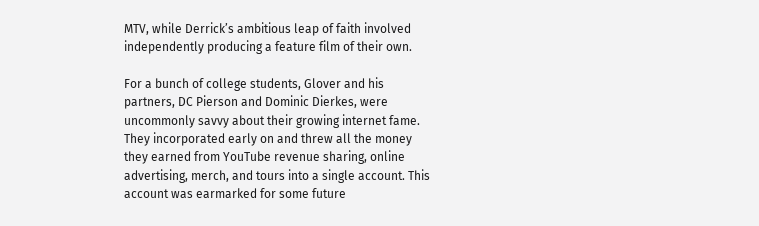MTV, while Derrick’s ambitious leap of faith involved independently producing a feature film of their own.

For a bunch of college students, Glover and his partners, DC Pierson and Dominic Dierkes, were uncommonly savvy about their growing internet fame. They incorporated early on and threw all the money they earned from YouTube revenue sharing, online advertising, merch, and tours into a single account. This account was earmarked for some future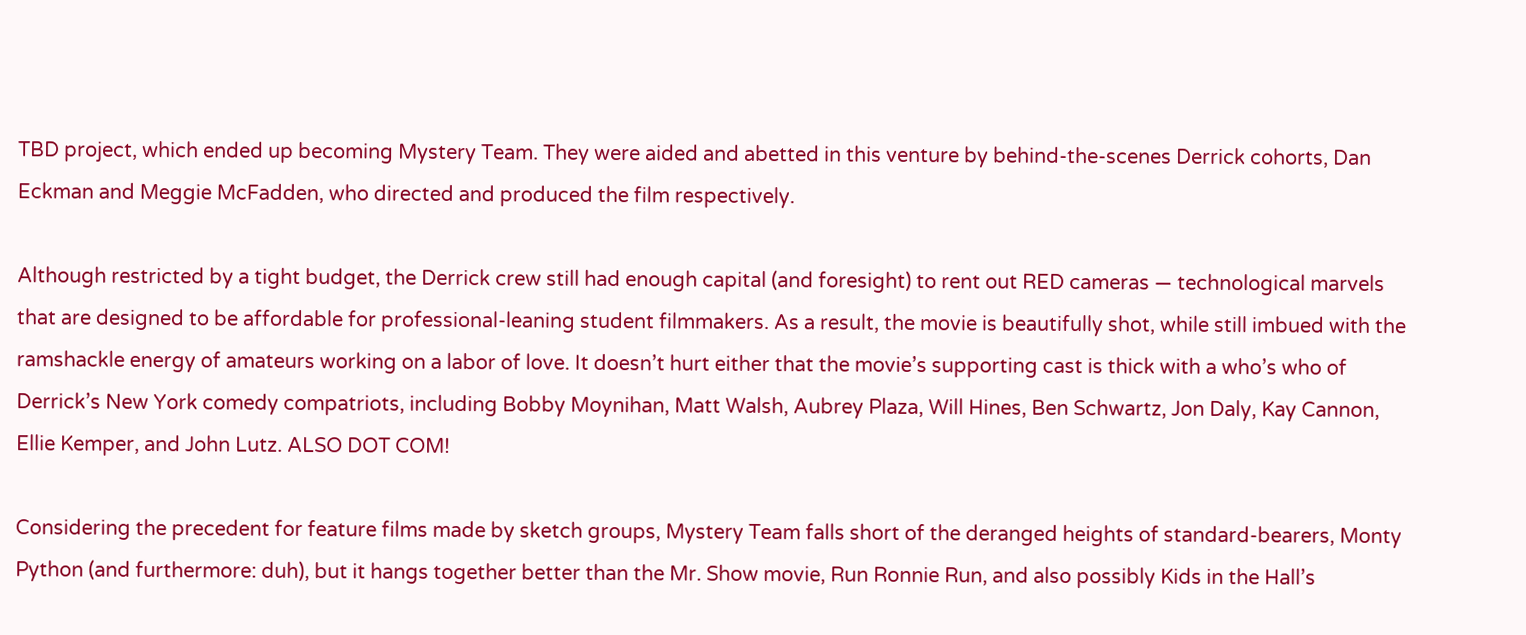TBD project, which ended up becoming Mystery Team. They were aided and abetted in this venture by behind-the-scenes Derrick cohorts, Dan Eckman and Meggie McFadden, who directed and produced the film respectively.

Although restricted by a tight budget, the Derrick crew still had enough capital (and foresight) to rent out RED cameras — technological marvels that are designed to be affordable for professional-leaning student filmmakers. As a result, the movie is beautifully shot, while still imbued with the ramshackle energy of amateurs working on a labor of love. It doesn’t hurt either that the movie’s supporting cast is thick with a who’s who of Derrick’s New York comedy compatriots, including Bobby Moynihan, Matt Walsh, Aubrey Plaza, Will Hines, Ben Schwartz, Jon Daly, Kay Cannon, Ellie Kemper, and John Lutz. ALSO DOT COM!

Considering the precedent for feature films made by sketch groups, Mystery Team falls short of the deranged heights of standard-bearers, Monty Python (and furthermore: duh), but it hangs together better than the Mr. Show movie, Run Ronnie Run, and also possibly Kids in the Hall’s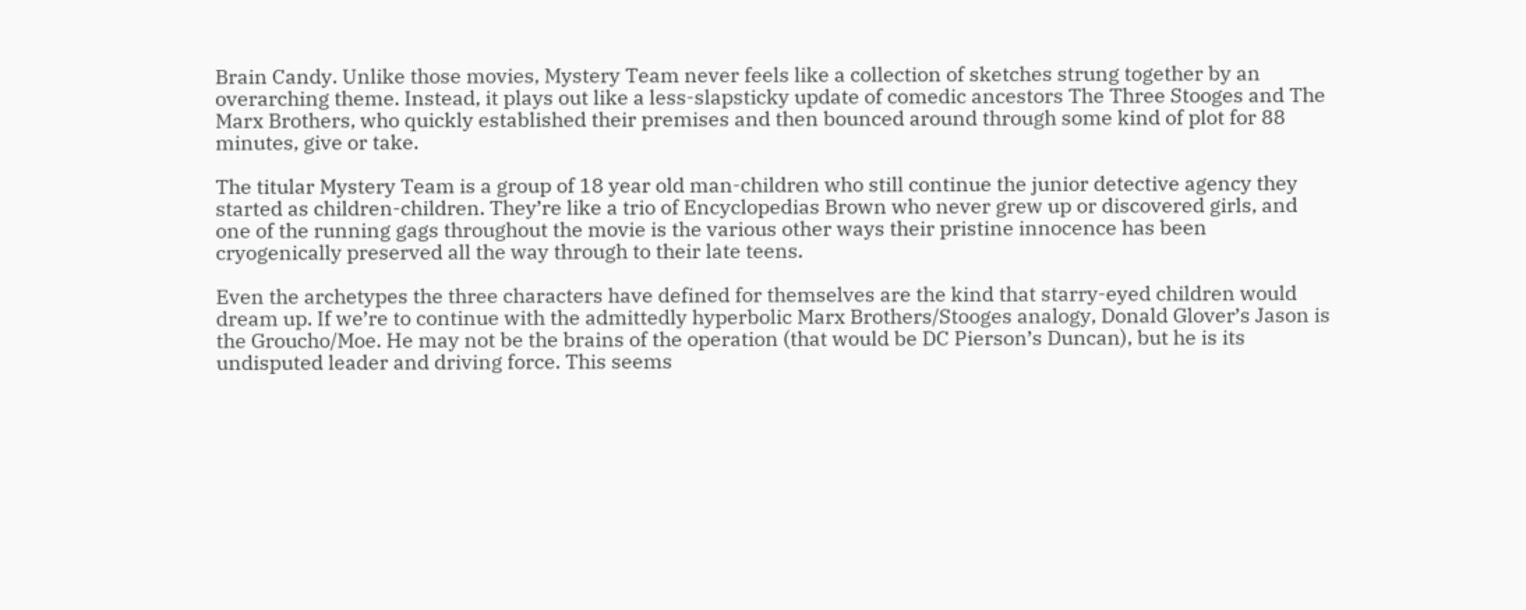Brain Candy. Unlike those movies, Mystery Team never feels like a collection of sketches strung together by an overarching theme. Instead, it plays out like a less-slapsticky update of comedic ancestors The Three Stooges and The Marx Brothers, who quickly established their premises and then bounced around through some kind of plot for 88 minutes, give or take.

The titular Mystery Team is a group of 18 year old man-children who still continue the junior detective agency they started as children-children. They’re like a trio of Encyclopedias Brown who never grew up or discovered girls, and one of the running gags throughout the movie is the various other ways their pristine innocence has been cryogenically preserved all the way through to their late teens.

Even the archetypes the three characters have defined for themselves are the kind that starry-eyed children would dream up. If we’re to continue with the admittedly hyperbolic Marx Brothers/Stooges analogy, Donald Glover’s Jason is the Groucho/Moe. He may not be the brains of the operation (that would be DC Pierson’s Duncan), but he is its undisputed leader and driving force. This seems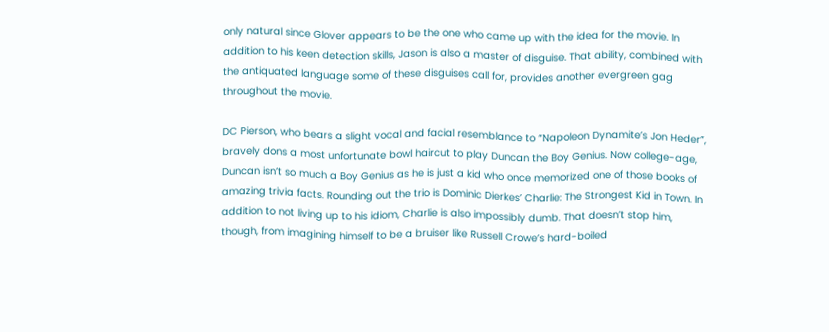only natural since Glover appears to be the one who came up with the idea for the movie. In addition to his keen detection skills, Jason is also a master of disguise. That ability, combined with the antiquated language some of these disguises call for, provides another evergreen gag throughout the movie.

DC Pierson, who bears a slight vocal and facial resemblance to “Napoleon Dynamite’s Jon Heder”, bravely dons a most unfortunate bowl haircut to play Duncan the Boy Genius. Now college-age, Duncan isn’t so much a Boy Genius as he is just a kid who once memorized one of those books of amazing trivia facts. Rounding out the trio is Dominic Dierkes’ Charlie: The Strongest Kid in Town. In addition to not living up to his idiom, Charlie is also impossibly dumb. That doesn’t stop him, though, from imagining himself to be a bruiser like Russell Crowe’s hard-boiled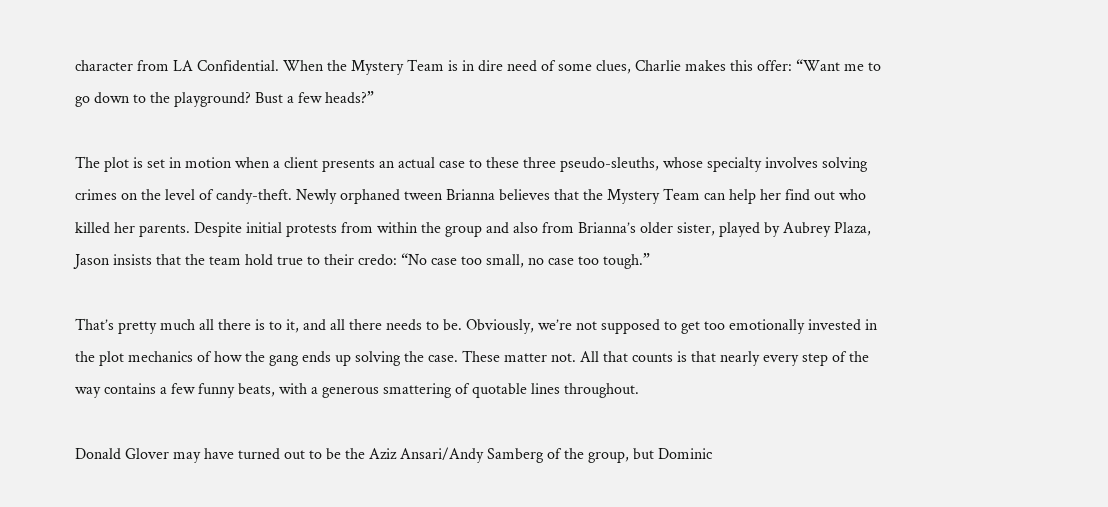character from LA Confidential. When the Mystery Team is in dire need of some clues, Charlie makes this offer: “Want me to go down to the playground? Bust a few heads?”

The plot is set in motion when a client presents an actual case to these three pseudo-sleuths, whose specialty involves solving crimes on the level of candy-theft. Newly orphaned tween Brianna believes that the Mystery Team can help her find out who killed her parents. Despite initial protests from within the group and also from Brianna’s older sister, played by Aubrey Plaza, Jason insists that the team hold true to their credo: “No case too small, no case too tough.”

That’s pretty much all there is to it, and all there needs to be. Obviously, we’re not supposed to get too emotionally invested in the plot mechanics of how the gang ends up solving the case. These matter not. All that counts is that nearly every step of the way contains a few funny beats, with a generous smattering of quotable lines throughout.

Donald Glover may have turned out to be the Aziz Ansari/Andy Samberg of the group, but Dominic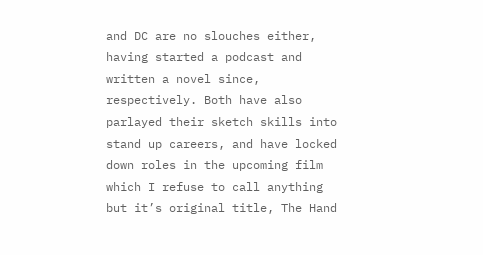and DC are no slouches either, having started a podcast and written a novel since, respectively. Both have also parlayed their sketch skills into stand up careers, and have locked down roles in the upcoming film which I refuse to call anything but it’s original title, The Hand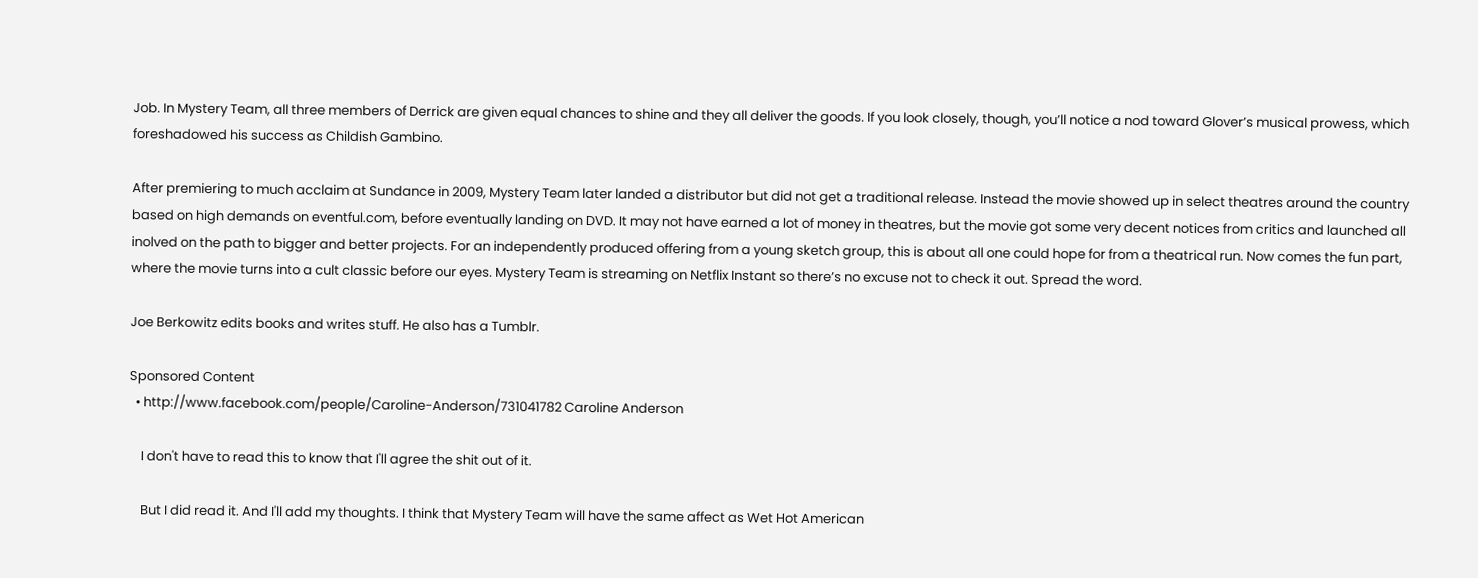Job. In Mystery Team, all three members of Derrick are given equal chances to shine and they all deliver the goods. If you look closely, though, you’ll notice a nod toward Glover’s musical prowess, which foreshadowed his success as Childish Gambino.

After premiering to much acclaim at Sundance in 2009, Mystery Team later landed a distributor but did not get a traditional release. Instead the movie showed up in select theatres around the country based on high demands on eventful.com, before eventually landing on DVD. It may not have earned a lot of money in theatres, but the movie got some very decent notices from critics and launched all inolved on the path to bigger and better projects. For an independently produced offering from a young sketch group, this is about all one could hope for from a theatrical run. Now comes the fun part, where the movie turns into a cult classic before our eyes. Mystery Team is streaming on Netflix Instant so there’s no excuse not to check it out. Spread the word.

Joe Berkowitz edits books and writes stuff. He also has a Tumblr.

Sponsored Content
  • http://www.facebook.com/people/Caroline-Anderson/731041782 Caroline Anderson

    I don't have to read this to know that I'll agree the shit out of it.

    But I did read it. And I'll add my thoughts. I think that Mystery Team will have the same affect as Wet Hot American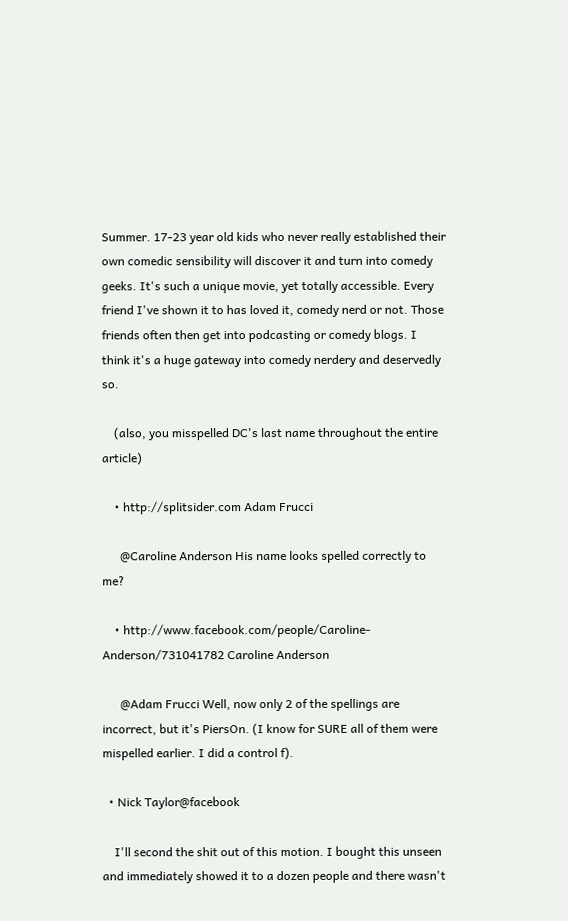Summer. 17-23 year old kids who never really established their own comedic sensibility will discover it and turn into comedy geeks. It's such a unique movie, yet totally accessible. Every friend I've shown it to has loved it, comedy nerd or not. Those friends often then get into podcasting or comedy blogs. I think it's a huge gateway into comedy nerdery and deservedly so.

    (also, you misspelled DC's last name throughout the entire article)

    • http://splitsider.com Adam Frucci

      @Caroline Anderson His name looks spelled correctly to me?

    • http://www.facebook.com/people/Caroline-Anderson/731041782 Caroline Anderson

      @Adam Frucci Well, now only 2 of the spellings are incorrect, but it's PiersOn. (I know for SURE all of them were mispelled earlier. I did a control f).

  • Nick Taylor@facebook

    I'll second the shit out of this motion. I bought this unseen and immediately showed it to a dozen people and there wasn't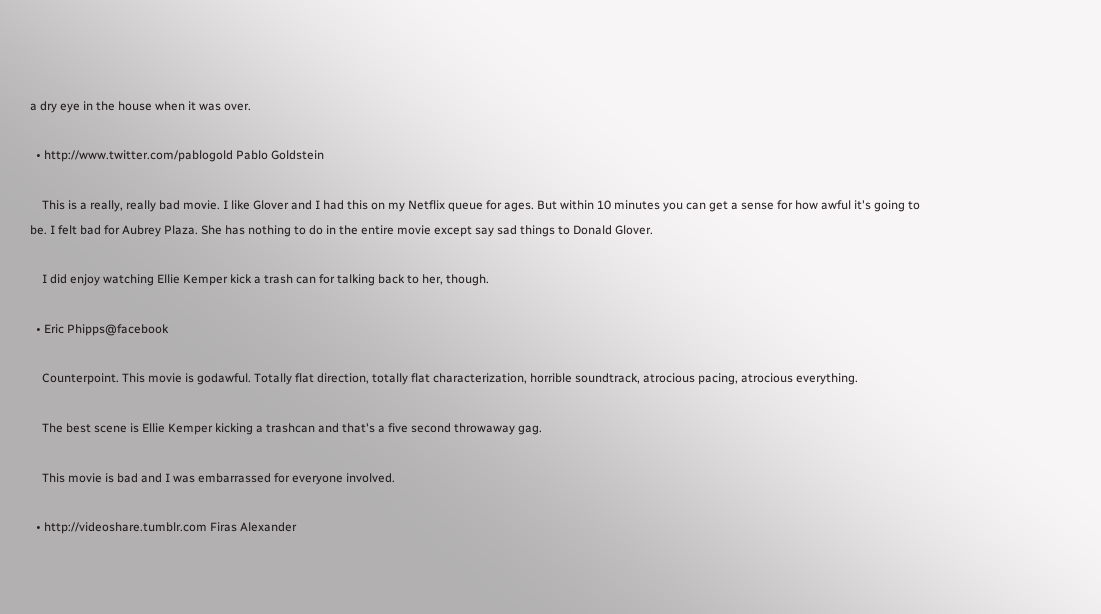a dry eye in the house when it was over.

  • http://www.twitter.com/pablogold Pablo Goldstein

    This is a really, really bad movie. I like Glover and I had this on my Netflix queue for ages. But within 10 minutes you can get a sense for how awful it's going to be. I felt bad for Aubrey Plaza. She has nothing to do in the entire movie except say sad things to Donald Glover.

    I did enjoy watching Ellie Kemper kick a trash can for talking back to her, though.

  • Eric Phipps@facebook

    Counterpoint. This movie is godawful. Totally flat direction, totally flat characterization, horrible soundtrack, atrocious pacing, atrocious everything.

    The best scene is Ellie Kemper kicking a trashcan and that's a five second throwaway gag.

    This movie is bad and I was embarrassed for everyone involved.

  • http://videoshare.tumblr.com Firas Alexander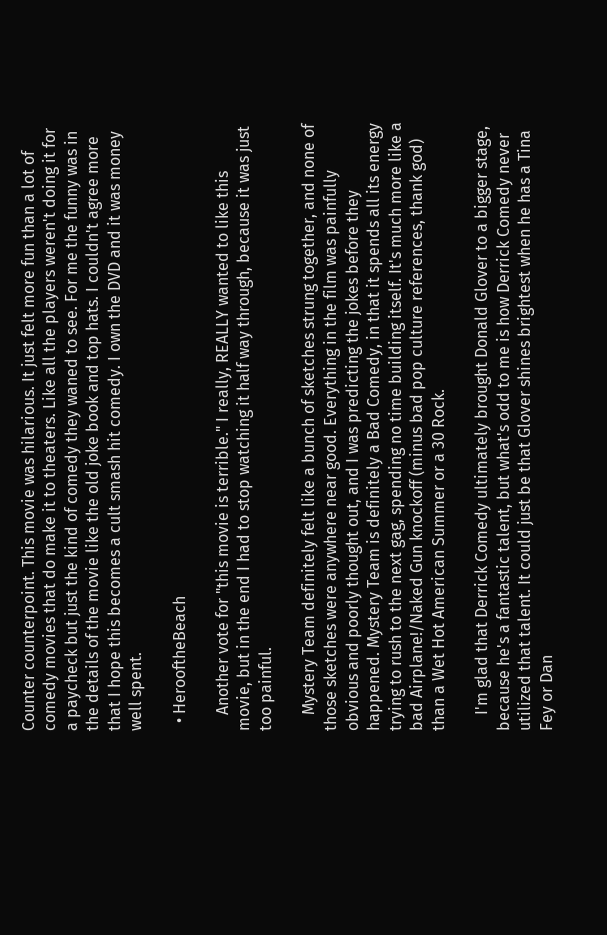Counter counterpoint. This movie was hilarious. It just felt more fun than a lot of comedy movies that do make it to theaters. Like all the players weren't doing it for a paycheck but just the kind of comedy they waned to see. For me the funny was in the details of the movie like the old joke book and top hats. I couldn't agree more that I hope this becomes a cult smash hit comedy. I own the DVD and it was money well spent.

  • HerooftheBeach

    Another vote for "this movie is terrible." I really, REALLY wanted to like this movie, but in the end I had to stop watching it half way through, because it was just too painful.

    Mystery Team definitely felt like a bunch of sketches strung together, and none of those sketches were anywhere near good. Everything in the film was painfully obvious and poorly thought out, and I was predicting the jokes before they happened. Mystery Team is definitely a Bad Comedy, in that it spends all its energy trying to rush to the next gag, spending no time building itself. It's much more like a bad Airplane!/Naked Gun knockoff (minus bad pop culture references, thank god) than a Wet Hot American Summer or a 30 Rock.

    I'm glad that Derrick Comedy ultimately brought Donald Glover to a bigger stage, because he's a fantastic talent, but what's odd to me is how Derrick Comedy never utilized that talent. It could just be that Glover shines brightest when he has a Tina Fey or Dan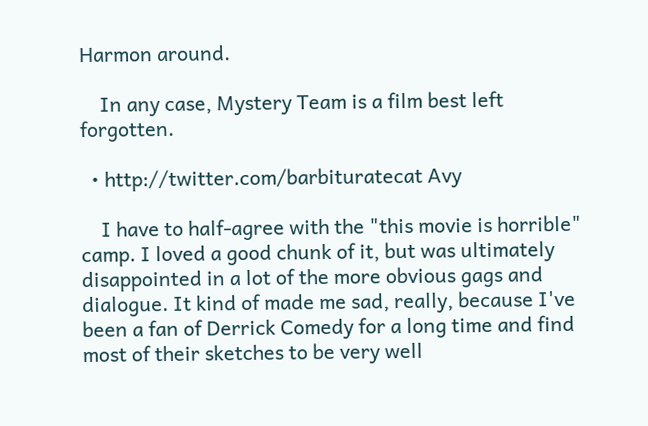Harmon around.

    In any case, Mystery Team is a film best left forgotten.

  • http://twitter.com/barbituratecat Avy

    I have to half-agree with the "this movie is horrible" camp. I loved a good chunk of it, but was ultimately disappointed in a lot of the more obvious gags and dialogue. It kind of made me sad, really, because I've been a fan of Derrick Comedy for a long time and find most of their sketches to be very well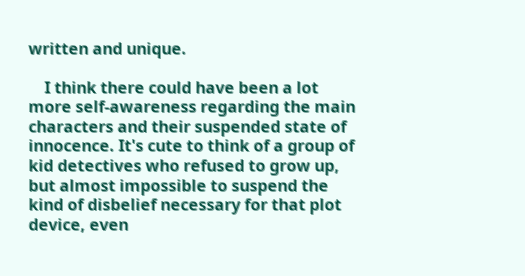written and unique.

    I think there could have been a lot more self-awareness regarding the main characters and their suspended state of innocence. It's cute to think of a group of kid detectives who refused to grow up, but almost impossible to suspend the kind of disbelief necessary for that plot device, even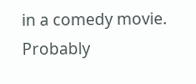in a comedy movie. Probably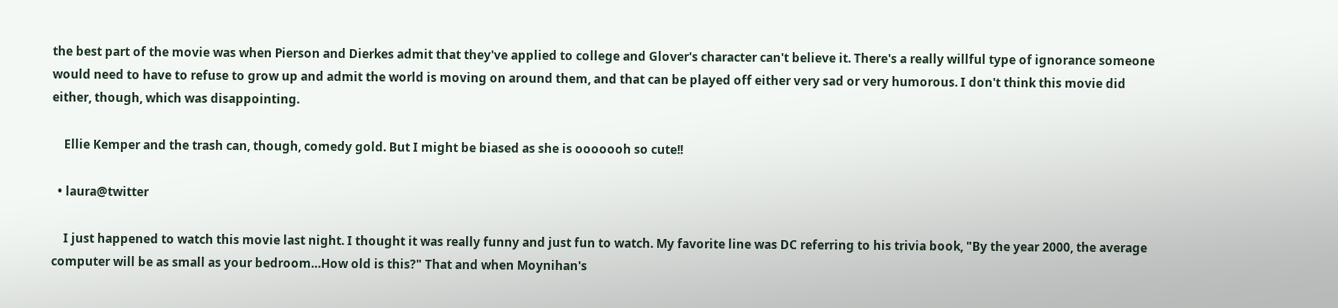the best part of the movie was when Pierson and Dierkes admit that they've applied to college and Glover's character can't believe it. There's a really willful type of ignorance someone would need to have to refuse to grow up and admit the world is moving on around them, and that can be played off either very sad or very humorous. I don't think this movie did either, though, which was disappointing.

    Ellie Kemper and the trash can, though, comedy gold. But I might be biased as she is ooooooh so cute!!

  • laura@twitter

    I just happened to watch this movie last night. I thought it was really funny and just fun to watch. My favorite line was DC referring to his trivia book, "By the year 2000, the average computer will be as small as your bedroom…How old is this?" That and when Moynihan's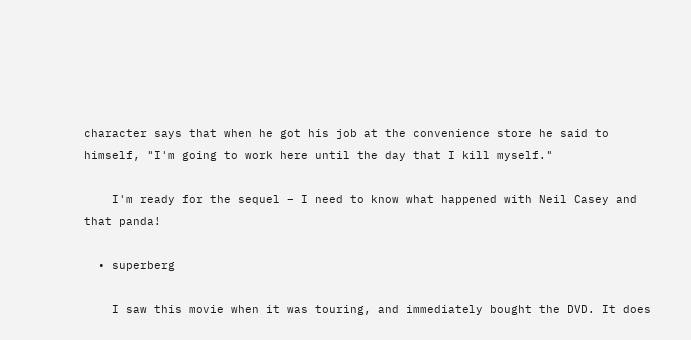character says that when he got his job at the convenience store he said to himself, "I'm going to work here until the day that I kill myself."

    I'm ready for the sequel – I need to know what happened with Neil Casey and that panda!

  • superberg

    I saw this movie when it was touring, and immediately bought the DVD. It does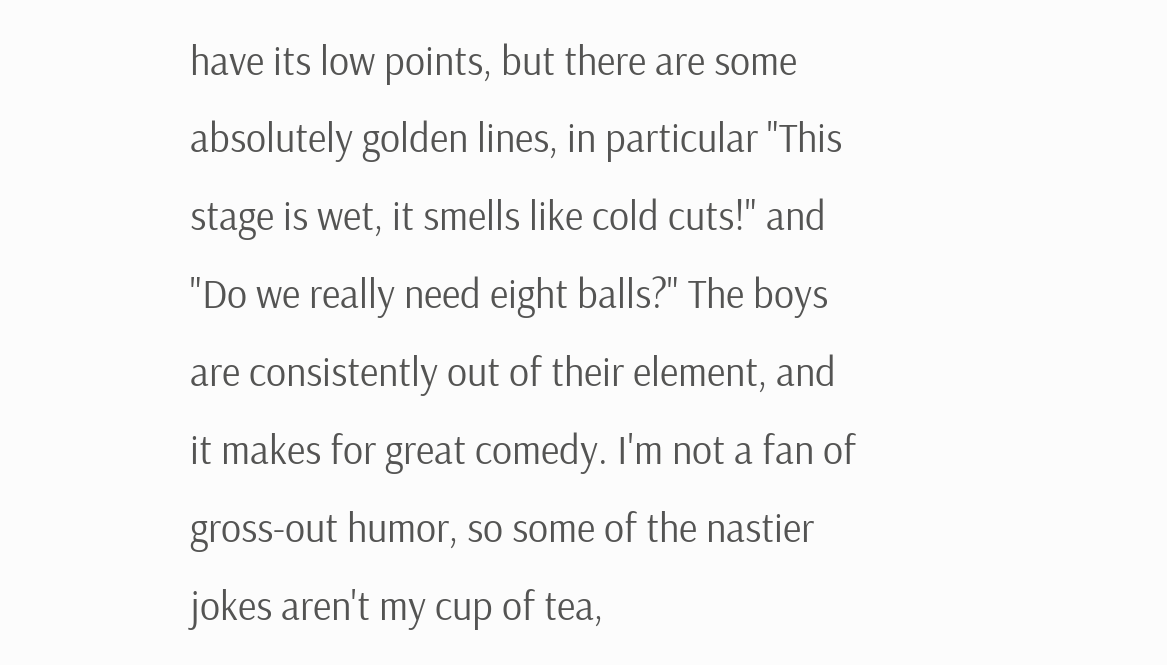have its low points, but there are some absolutely golden lines, in particular "This stage is wet, it smells like cold cuts!" and "Do we really need eight balls?" The boys are consistently out of their element, and it makes for great comedy. I'm not a fan of gross-out humor, so some of the nastier jokes aren't my cup of tea,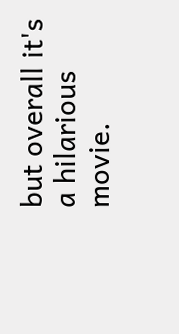but overall it's a hilarious movie.